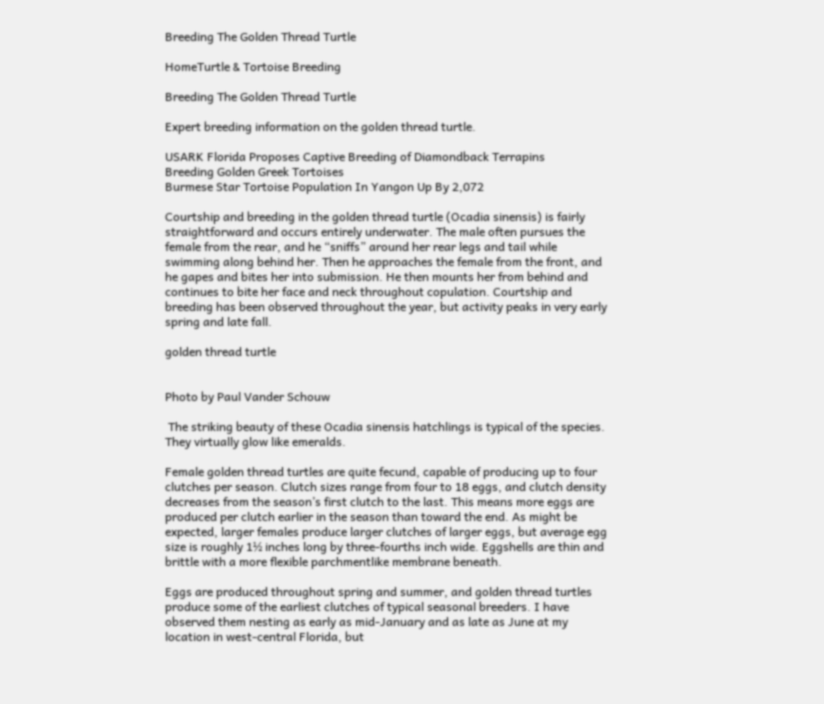Breeding The Golden Thread Turtle

HomeTurtle & Tortoise Breeding

Breeding The Golden Thread Turtle

Expert breeding information on the golden thread turtle.

USARK Florida Proposes Captive Breeding of Diamondback Terrapins
Breeding Golden Greek Tortoises
Burmese Star Tortoise Population In Yangon Up By 2,072

Courtship and breeding in the golden thread turtle (Ocadia sinensis) is fairly straightforward and occurs entirely underwater. The male often pursues the female from the rear, and he “sniffs” around her rear legs and tail while swimming along behind her. Then he approaches the female from the front, and he gapes and bites her into submission. He then mounts her from behind and continues to bite her face and neck throughout copulation. Courtship and breeding has been observed throughout the year, but activity peaks in very early spring and late fall.

golden thread turtle


Photo by Paul Vander Schouw

 The striking beauty of these Ocadia sinensis hatchlings is typical of the species. They virtually glow like emeralds.

Female golden thread turtles are quite fecund, capable of producing up to four clutches per season. Clutch sizes range from four to 18 eggs, and clutch density decreases from the season’s first clutch to the last. This means more eggs are produced per clutch earlier in the season than toward the end. As might be expected, larger females produce larger clutches of larger eggs, but average egg size is roughly 1½ inches long by three-fourths inch wide. Eggshells are thin and brittle with a more flexible parchmentlike membrane beneath.

Eggs are produced throughout spring and summer, and golden thread turtles produce some of the earliest clutches of typical seasonal breeders. I have observed them nesting as early as mid-January and as late as June at my location in west-central Florida, but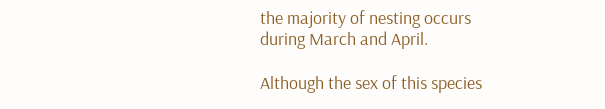the majority of nesting occurs during March and April.

Although the sex of this species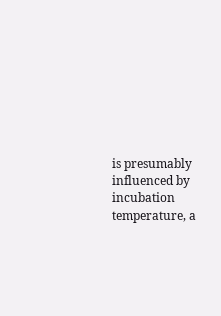is presumably influenced by incubation temperature, a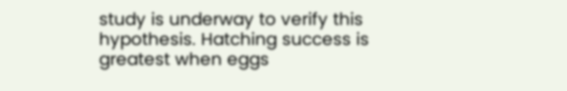study is underway to verify this hypothesis. Hatching success is greatest when eggs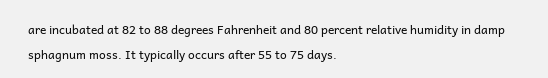are incubated at 82 to 88 degrees Fahrenheit and 80 percent relative humidity in damp sphagnum moss. It typically occurs after 55 to 75 days.